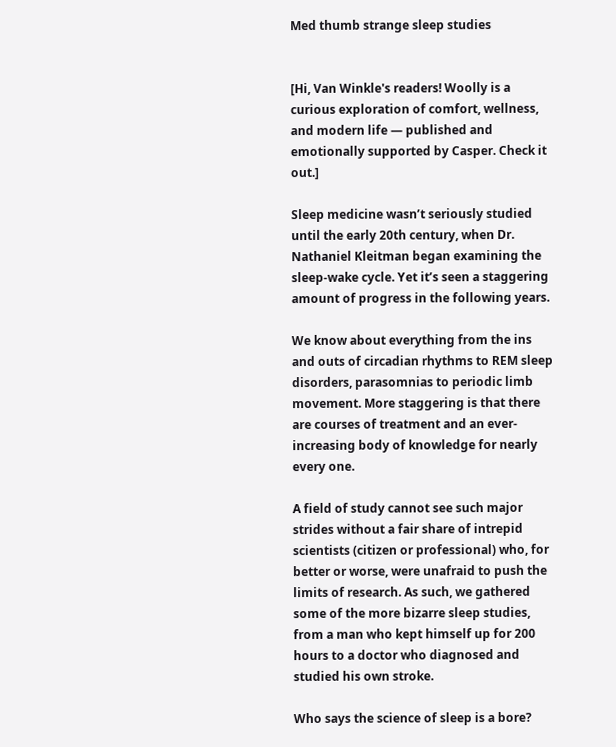Med thumb strange sleep studies


[Hi, Van Winkle's readers! Woolly is a curious exploration of comfort, wellness, and modern life — published and emotionally supported by Casper. Check it out.]

Sleep medicine wasn’t seriously studied until the early 20th century, when Dr. Nathaniel Kleitman began examining the sleep-wake cycle. Yet it’s seen a staggering amount of progress in the following years.

We know about everything from the ins and outs of circadian rhythms to REM sleep disorders, parasomnias to periodic limb movement. More staggering is that there are courses of treatment and an ever-increasing body of knowledge for nearly every one.

A field of study cannot see such major strides without a fair share of intrepid scientists (citizen or professional) who, for better or worse, were unafraid to push the limits of research. As such, we gathered some of the more bizarre sleep studies, from a man who kept himself up for 200 hours to a doctor who diagnosed and studied his own stroke.

Who says the science of sleep is a bore?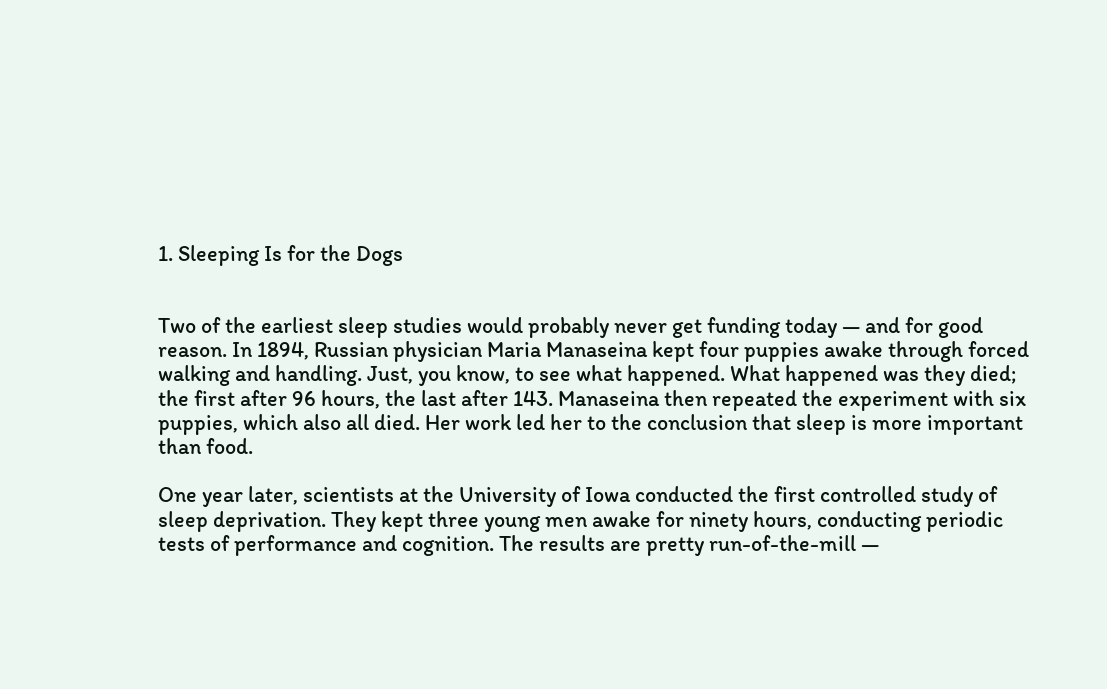1. Sleeping Is for the Dogs


Two of the earliest sleep studies would probably never get funding today — and for good reason. In 1894, Russian physician Maria Manaseina kept four puppies awake through forced walking and handling. Just, you know, to see what happened. What happened was they died; the first after 96 hours, the last after 143. Manaseina then repeated the experiment with six puppies, which also all died. Her work led her to the conclusion that sleep is more important than food.

One year later, scientists at the University of Iowa conducted the first controlled study of sleep deprivation. They kept three young men awake for ninety hours, conducting periodic tests of performance and cognition. The results are pretty run-of-the-mill —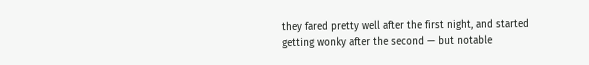they fared pretty well after the first night, and started getting wonky after the second — but notable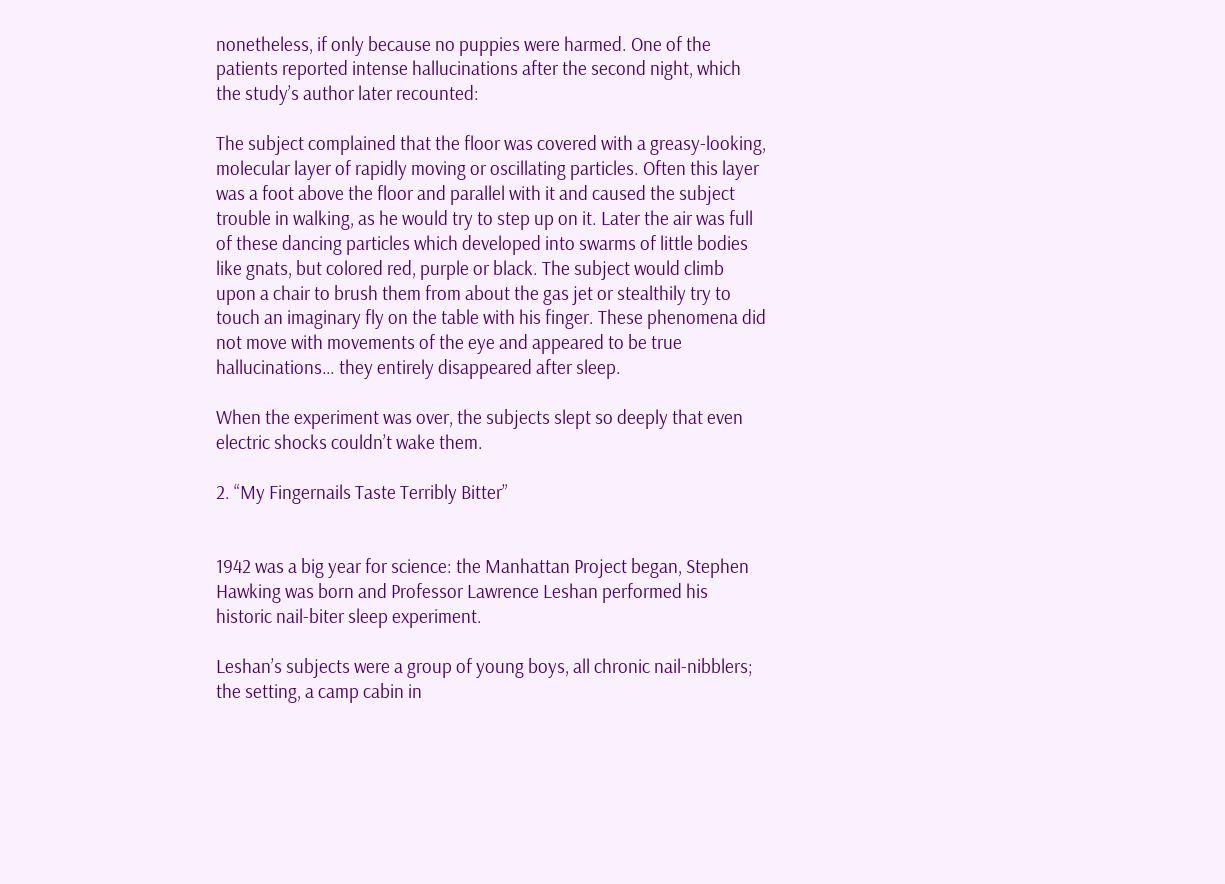nonetheless, if only because no puppies were harmed. One of the patients reported intense hallucinations after the second night, which the study’s author later recounted:

The subject complained that the floor was covered with a greasy-looking, molecular layer of rapidly moving or oscillating particles. Often this layer was a foot above the floor and parallel with it and caused the subject trouble in walking, as he would try to step up on it. Later the air was full of these dancing particles which developed into swarms of little bodies like gnats, but colored red, purple or black. The subject would climb upon a chair to brush them from about the gas jet or stealthily try to touch an imaginary fly on the table with his finger. These phenomena did not move with movements of the eye and appeared to be true hallucinations… they entirely disappeared after sleep.

When the experiment was over, the subjects slept so deeply that even electric shocks couldn’t wake them.

2. “My Fingernails Taste Terribly Bitter”


1942 was a big year for science: the Manhattan Project began, Stephen Hawking was born and Professor Lawrence Leshan performed his historic nail-biter sleep experiment.

Leshan’s subjects were a group of young boys, all chronic nail-nibblers; the setting, a camp cabin in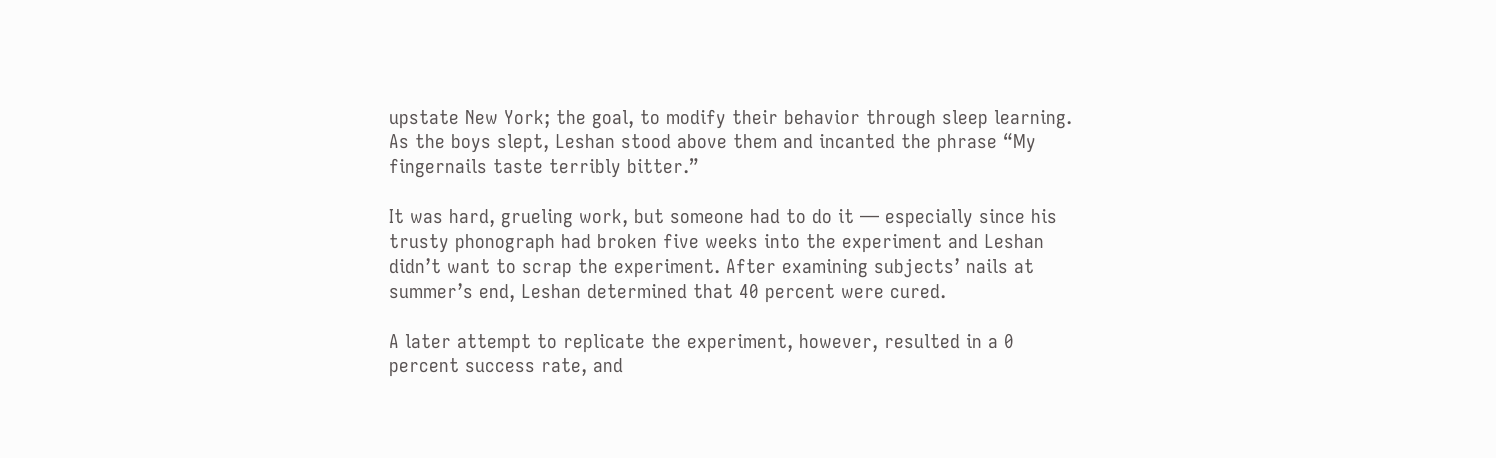upstate New York; the goal, to modify their behavior through sleep learning. As the boys slept, Leshan stood above them and incanted the phrase “My fingernails taste terribly bitter.”

It was hard, grueling work, but someone had to do it — especially since his trusty phonograph had broken five weeks into the experiment and Leshan didn’t want to scrap the experiment. After examining subjects’ nails at summer’s end, Leshan determined that 40 percent were cured.

A later attempt to replicate the experiment, however, resulted in a 0 percent success rate, and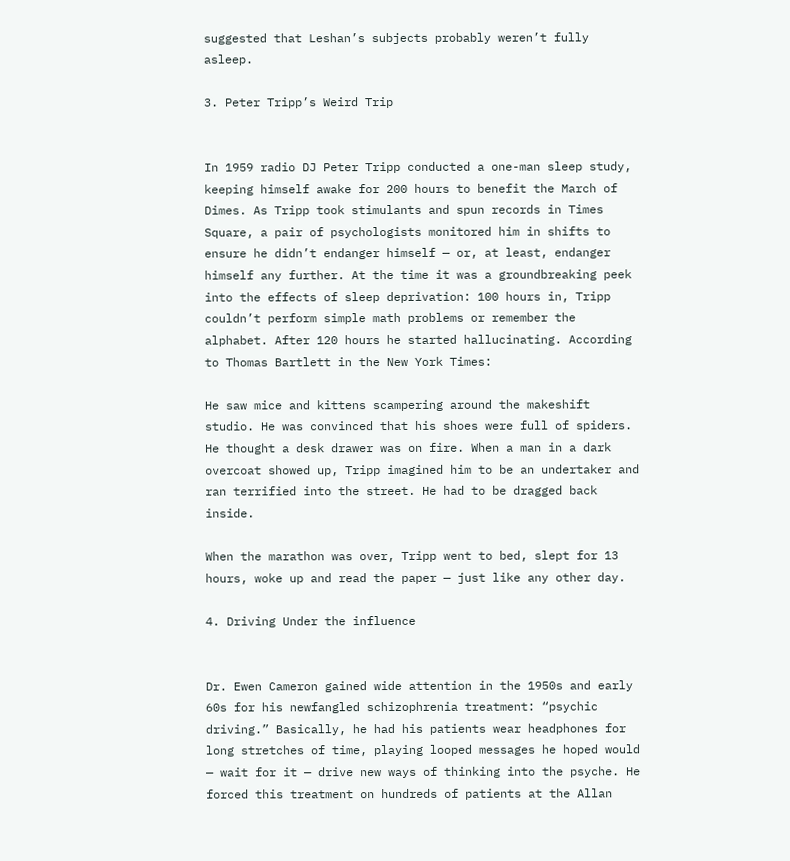suggested that Leshan’s subjects probably weren’t fully asleep.

3. Peter Tripp’s Weird Trip


In 1959 radio DJ Peter Tripp conducted a one-man sleep study, keeping himself awake for 200 hours to benefit the March of Dimes. As Tripp took stimulants and spun records in Times Square, a pair of psychologists monitored him in shifts to ensure he didn’t endanger himself — or, at least, endanger himself any further. At the time it was a groundbreaking peek into the effects of sleep deprivation: 100 hours in, Tripp couldn’t perform simple math problems or remember the alphabet. After 120 hours he started hallucinating. According to Thomas Bartlett in the New York Times:

He saw mice and kittens scampering around the makeshift studio. He was convinced that his shoes were full of spiders. He thought a desk drawer was on fire. When a man in a dark overcoat showed up, Tripp imagined him to be an undertaker and ran terrified into the street. He had to be dragged back inside.

When the marathon was over, Tripp went to bed, slept for 13 hours, woke up and read the paper — just like any other day.

4. Driving Under the influence


Dr. Ewen Cameron gained wide attention in the 1950s and early 60s for his newfangled schizophrenia treatment: “psychic driving.” Basically, he had his patients wear headphones for long stretches of time, playing looped messages he hoped would — wait for it — drive new ways of thinking into the psyche. He forced this treatment on hundreds of patients at the Allan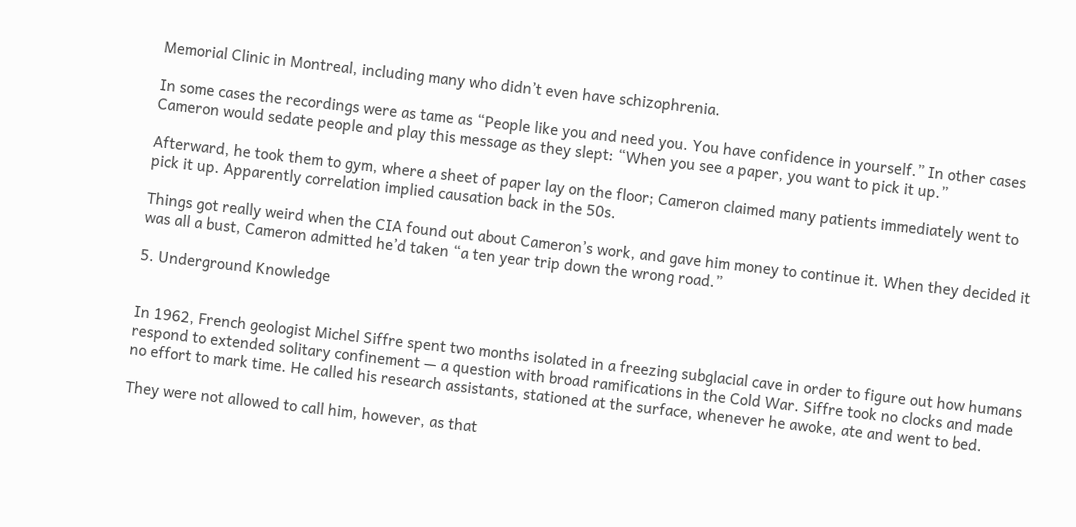Memorial Clinic in Montreal, including many who didn’t even have schizophrenia.

In some cases the recordings were as tame as “People like you and need you. You have confidence in yourself.” In other cases Cameron would sedate people and play this message as they slept: “When you see a paper, you want to pick it up.”

Afterward, he took them to gym, where a sheet of paper lay on the floor; Cameron claimed many patients immediately went to pick it up. Apparently correlation implied causation back in the 50s.

Things got really weird when the CIA found out about Cameron’s work, and gave him money to continue it. When they decided it was all a bust, Cameron admitted he’d taken “a ten year trip down the wrong road.”

5. Underground Knowledge


In 1962, French geologist Michel Siffre spent two months isolated in a freezing subglacial cave in order to figure out how humans respond to extended solitary confinement — a question with broad ramifications in the Cold War. Siffre took no clocks and made no effort to mark time. He called his research assistants, stationed at the surface, whenever he awoke, ate and went to bed.

They were not allowed to call him, however, as that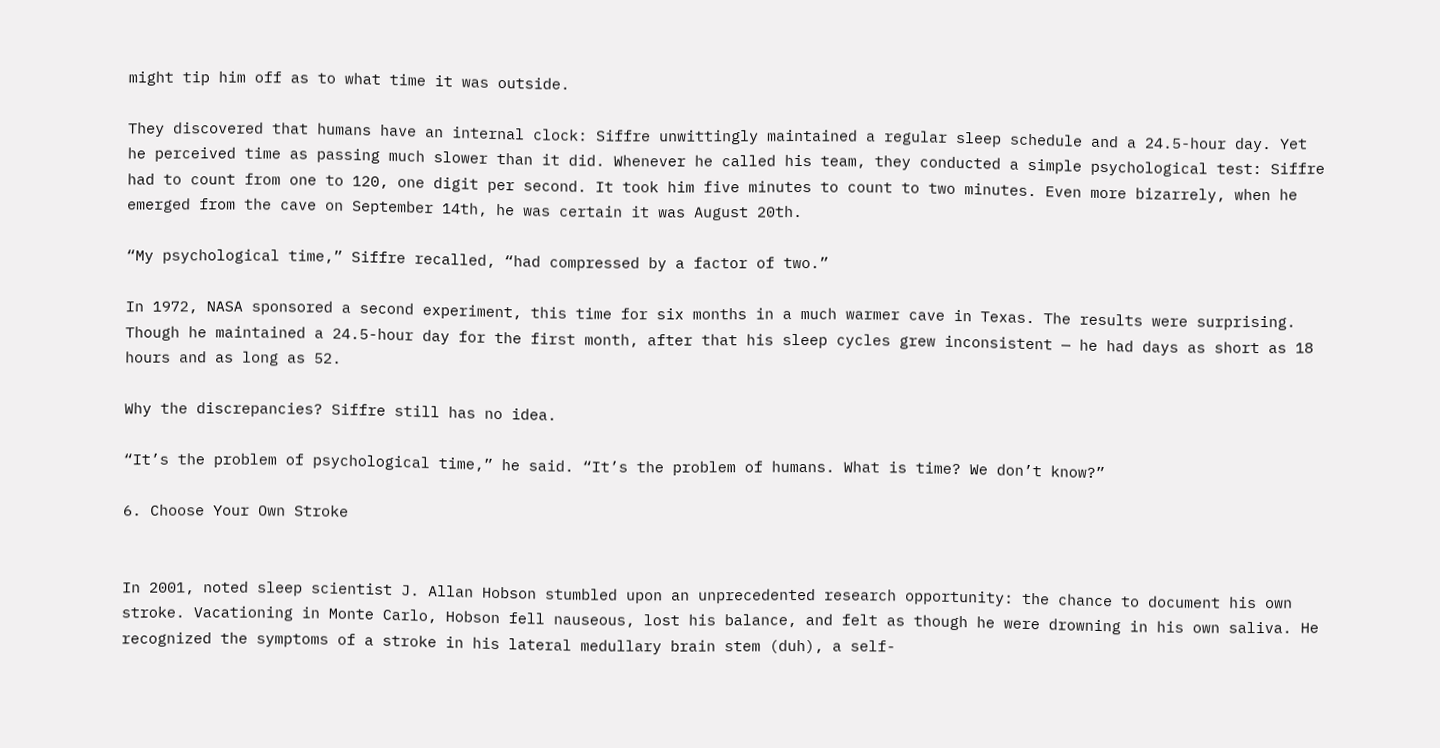might tip him off as to what time it was outside.

They discovered that humans have an internal clock: Siffre unwittingly maintained a regular sleep schedule and a 24.5-hour day. Yet he perceived time as passing much slower than it did. Whenever he called his team, they conducted a simple psychological test: Siffre had to count from one to 120, one digit per second. It took him five minutes to count to two minutes. Even more bizarrely, when he emerged from the cave on September 14th, he was certain it was August 20th.

“My psychological time,” Siffre recalled, “had compressed by a factor of two.”

In 1972, NASA sponsored a second experiment, this time for six months in a much warmer cave in Texas. The results were surprising. Though he maintained a 24.5-hour day for the first month, after that his sleep cycles grew inconsistent — he had days as short as 18 hours and as long as 52.

Why the discrepancies? Siffre still has no idea.

“It’s the problem of psychological time,” he said. “It’s the problem of humans. What is time? We don’t know?”

6. Choose Your Own Stroke


In 2001, noted sleep scientist J. Allan Hobson stumbled upon an unprecedented research opportunity: the chance to document his own stroke. Vacationing in Monte Carlo, Hobson fell nauseous, lost his balance, and felt as though he were drowning in his own saliva. He recognized the symptoms of a stroke in his lateral medullary brain stem (duh), a self-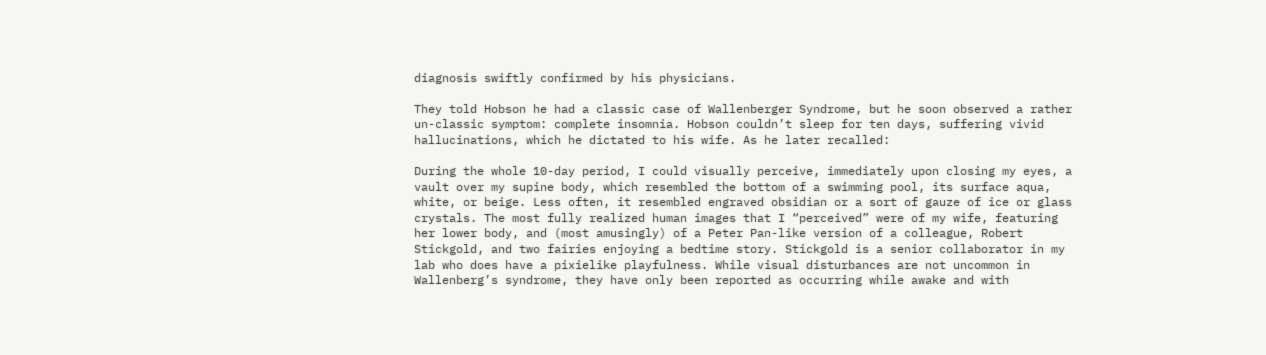diagnosis swiftly confirmed by his physicians.

They told Hobson he had a classic case of Wallenberger Syndrome, but he soon observed a rather un-classic symptom: complete insomnia. Hobson couldn’t sleep for ten days, suffering vivid hallucinations, which he dictated to his wife. As he later recalled:

During the whole 10-day period, I could visually perceive, immediately upon closing my eyes, a vault over my supine body, which resembled the bottom of a swimming pool, its surface aqua, white, or beige. Less often, it resembled engraved obsidian or a sort of gauze of ice or glass crystals. The most fully realized human images that I “perceived” were of my wife, featuring her lower body, and (most amusingly) of a Peter Pan-like version of a colleague, Robert Stickgold, and two fairies enjoying a bedtime story. Stickgold is a senior collaborator in my lab who does have a pixielike playfulness. While visual disturbances are not uncommon in Wallenberg’s syndrome, they have only been reported as occurring while awake and with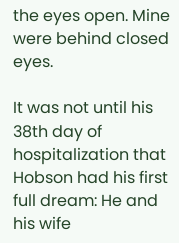the eyes open. Mine were behind closed eyes.

It was not until his 38th day of hospitalization that Hobson had his first full dream: He and his wife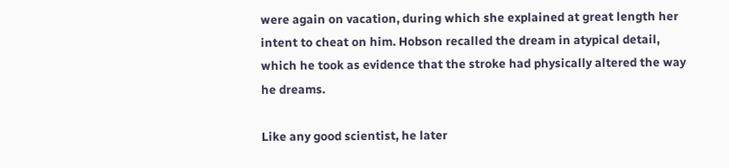were again on vacation, during which she explained at great length her intent to cheat on him. Hobson recalled the dream in atypical detail, which he took as evidence that the stroke had physically altered the way he dreams.

Like any good scientist, he later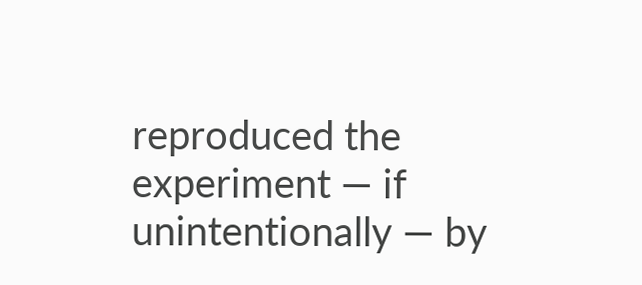reproduced the experiment — if unintentionally — by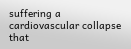suffering a cardiovascular collapse that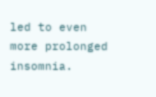led to even more prolonged insomnia.